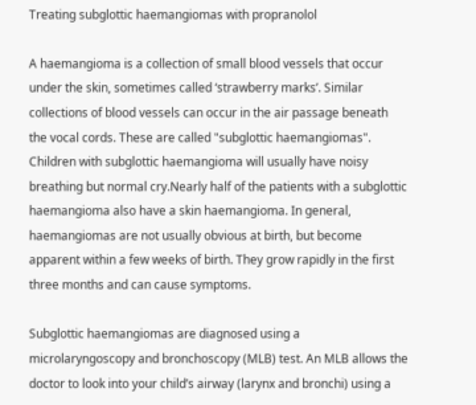Treating subglottic haemangiomas with propranolol

A haemangioma is a collection of small blood vessels that occur under the skin, sometimes called ‘strawberry marks’. Similar collections of blood vessels can occur in the air passage beneath the vocal cords. These are called "subglottic haemangiomas". Children with subglottic haemangioma will usually have noisy breathing but normal cry.Nearly half of the patients with a subglottic haemangioma also have a skin haemangioma. In general, haemangiomas are not usually obvious at birth, but become apparent within a few weeks of birth. They grow rapidly in the first three months and can cause symptoms.

Subglottic haemangiomas are diagnosed using a microlaryngoscopy and bronchoscopy (MLB) test. An MLB allows the doctor to look into your child’s airway (larynx and bronchi) using a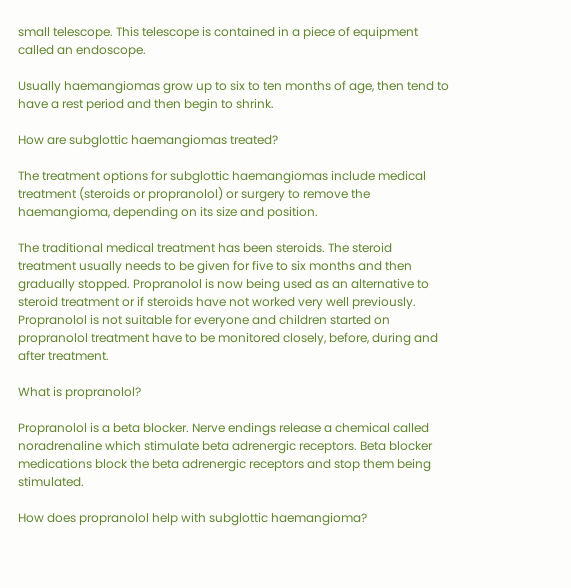small telescope. This telescope is contained in a piece of equipment called an endoscope.

Usually haemangiomas grow up to six to ten months of age, then tend to have a rest period and then begin to shrink.

How are subglottic haemangiomas treated?

The treatment options for subglottic haemangiomas include medical treatment (steroids or propranolol) or surgery to remove the haemangioma, depending on its size and position.

The traditional medical treatment has been steroids. The steroid treatment usually needs to be given for five to six months and then gradually stopped. Propranolol is now being used as an alternative to steroid treatment or if steroids have not worked very well previously. Propranolol is not suitable for everyone and children started on propranolol treatment have to be monitored closely, before, during and after treatment.

What is propranolol?

Propranolol is a beta blocker. Nerve endings release a chemical called noradrenaline which stimulate beta adrenergic receptors. Beta blocker medications block the beta adrenergic receptors and stop them being stimulated.

How does propranolol help with subglottic haemangioma?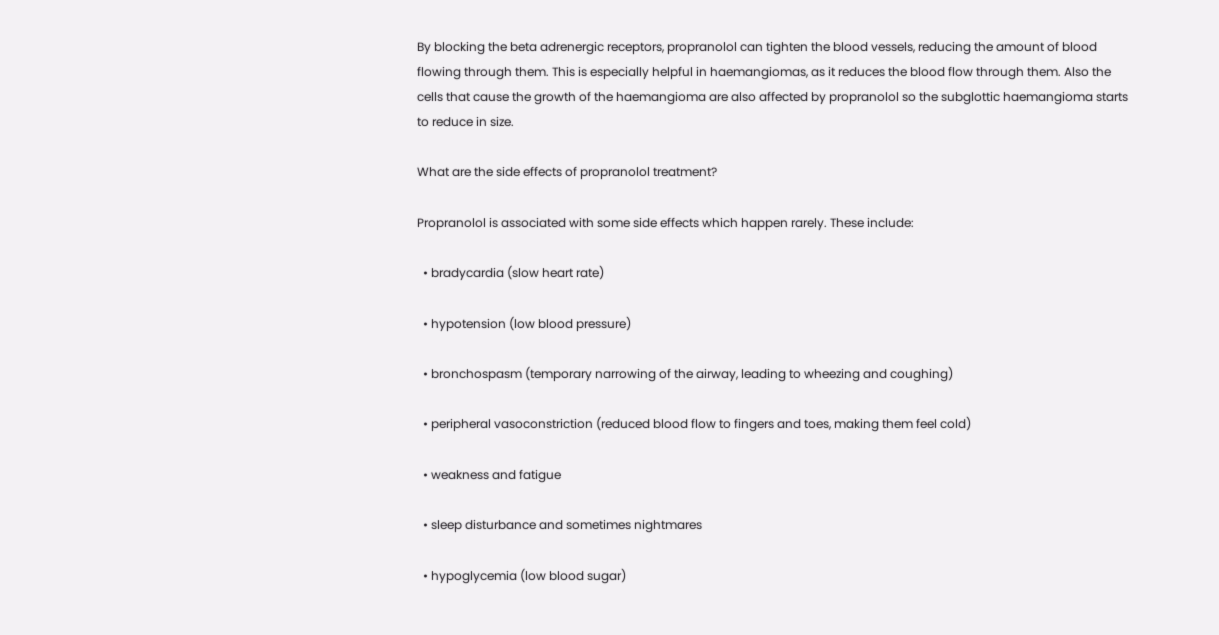By blocking the beta adrenergic receptors, propranolol can tighten the blood vessels, reducing the amount of blood flowing through them. This is especially helpful in haemangiomas, as it reduces the blood flow through them. Also the cells that cause the growth of the haemangioma are also affected by propranolol so the subglottic haemangioma starts to reduce in size.

What are the side effects of propranolol treatment?

Propranolol is associated with some side effects which happen rarely. These include:

  • bradycardia (slow heart rate)

  • hypotension (low blood pressure)

  • bronchospasm (temporary narrowing of the airway, leading to wheezing and coughing)

  • peripheral vasoconstriction (reduced blood flow to fingers and toes, making them feel cold)

  • weakness and fatigue

  • sleep disturbance and sometimes nightmares

  • hypoglycemia (low blood sugar)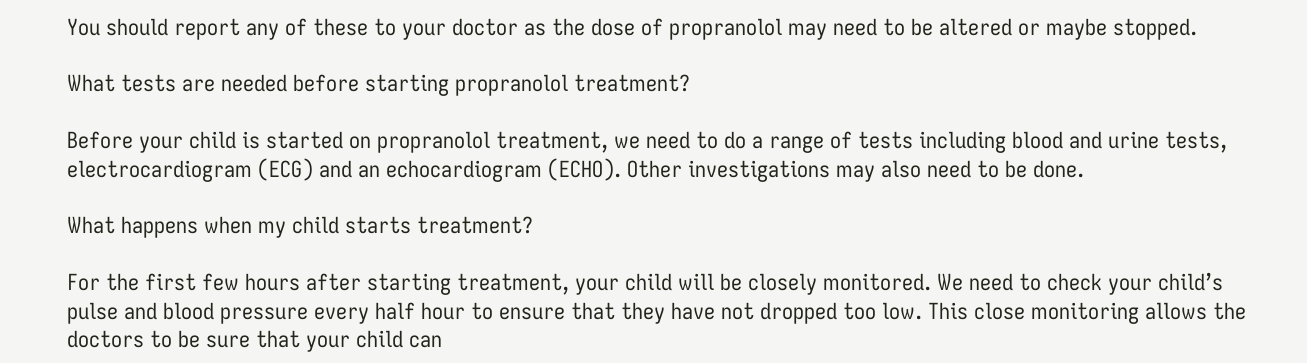You should report any of these to your doctor as the dose of propranolol may need to be altered or maybe stopped.

What tests are needed before starting propranolol treatment?

Before your child is started on propranolol treatment, we need to do a range of tests including blood and urine tests, electrocardiogram (ECG) and an echocardiogram (ECHO). Other investigations may also need to be done.

What happens when my child starts treatment?

For the first few hours after starting treatment, your child will be closely monitored. We need to check your child’s pulse and blood pressure every half hour to ensure that they have not dropped too low. This close monitoring allows the doctors to be sure that your child can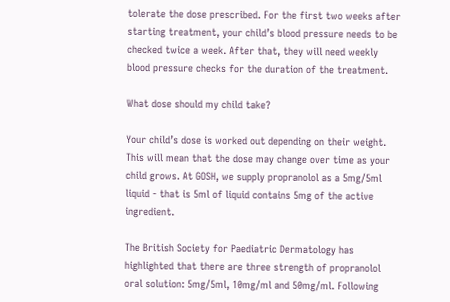tolerate the dose prescribed. For the first two weeks after starting treatment, your child’s blood pressure needs to be checked twice a week. After that, they will need weekly blood pressure checks for the duration of the treatment.

What dose should my child take?

Your child’s dose is worked out depending on their weight. This will mean that the dose may change over time as your child grows. At GOSH, we supply propranolol as a 5mg/5ml liquid - that is 5ml of liquid contains 5mg of the active ingredient.

The British Society for Paediatric Dermatology has highlighted that there are three strength of propranolol oral solution: 5mg/5ml, 10mg/ml and 50mg/ml. Following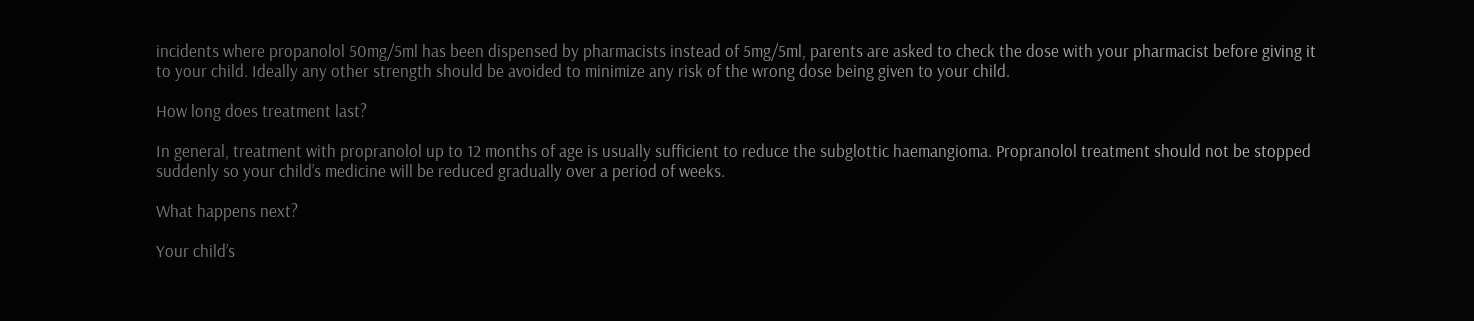incidents where propanolol 50mg/5ml has been dispensed by pharmacists instead of 5mg/5ml, parents are asked to check the dose with your pharmacist before giving it to your child. Ideally any other strength should be avoided to minimize any risk of the wrong dose being given to your child.

How long does treatment last?

In general, treatment with propranolol up to 12 months of age is usually sufficient to reduce the subglottic haemangioma. Propranolol treatment should not be stopped suddenly so your child’s medicine will be reduced gradually over a period of weeks.

What happens next?

Your child’s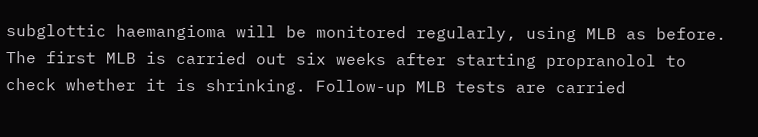subglottic haemangioma will be monitored regularly, using MLB as before. The first MLB is carried out six weeks after starting propranolol to check whether it is shrinking. Follow-up MLB tests are carried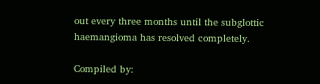out every three months until the subglottic haemangioma has resolved completely.

Compiled by: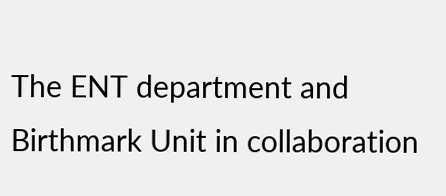The ENT department and Birthmark Unit in collaboration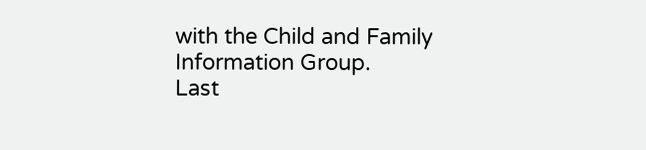with the Child and Family Information Group.
Last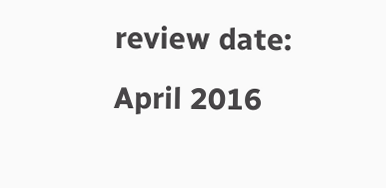review date:
April 2016